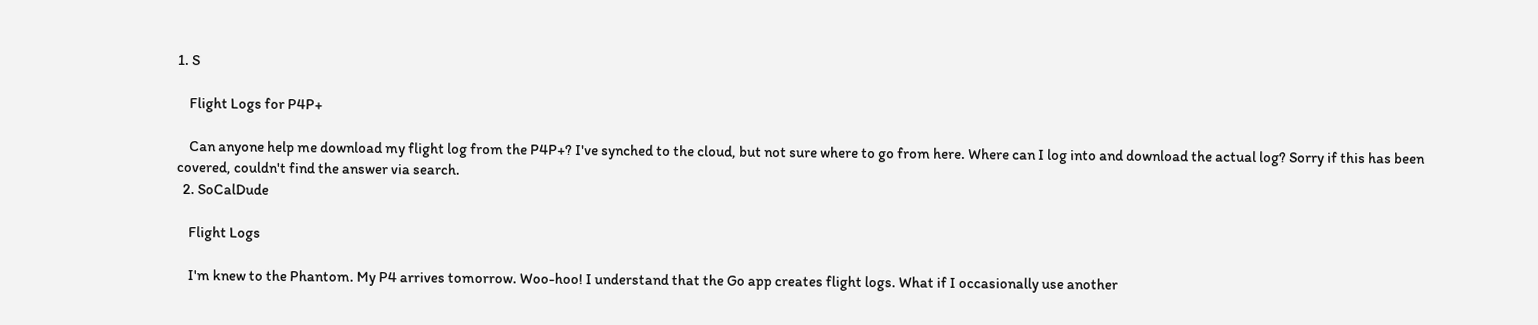1. S

    Flight Logs for P4P+

    Can anyone help me download my flight log from the P4P+? I've synched to the cloud, but not sure where to go from here. Where can I log into and download the actual log? Sorry if this has been covered, couldn't find the answer via search.
  2. SoCalDude

    Flight Logs

    I'm knew to the Phantom. My P4 arrives tomorrow. Woo-hoo! I understand that the Go app creates flight logs. What if I occasionally use another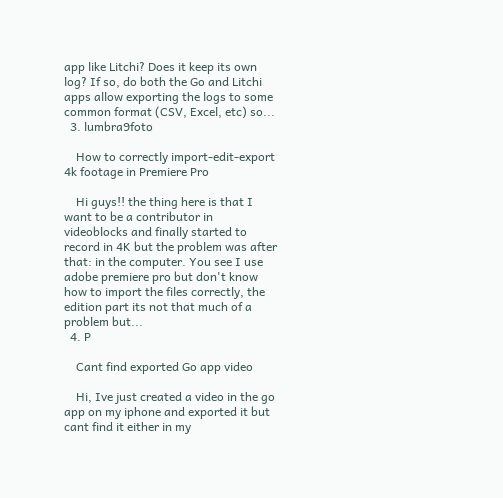app like Litchi? Does it keep its own log? If so, do both the Go and Litchi apps allow exporting the logs to some common format (CSV, Excel, etc) so...
  3. lumbra9foto

    How to correctly import-edit-export 4k footage in Premiere Pro

    Hi guys!! the thing here is that I want to be a contributor in videoblocks and finally started to record in 4K but the problem was after that: in the computer. You see I use adobe premiere pro but don't know how to import the files correctly, the edition part its not that much of a problem but...
  4. P

    Cant find exported Go app video

    Hi, Ive just created a video in the go app on my iphone and exported it but cant find it either in my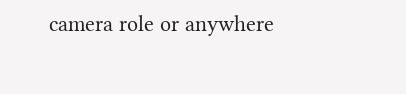camera role or anywhere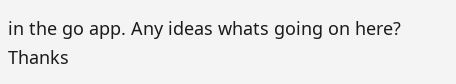in the go app. Any ideas whats going on here? Thanks